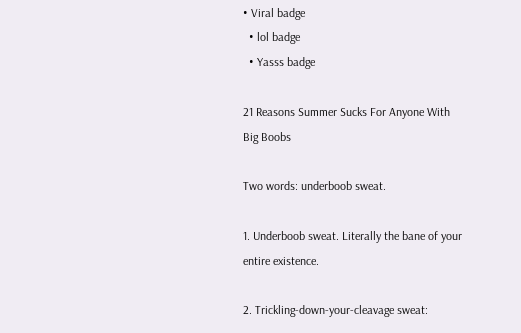• Viral badge
  • lol badge
  • Yasss badge

21 Reasons Summer Sucks For Anyone With Big Boobs

Two words: underboob sweat.

1. Underboob sweat. Literally the bane of your entire existence.

2. Trickling-down-your-cleavage sweat: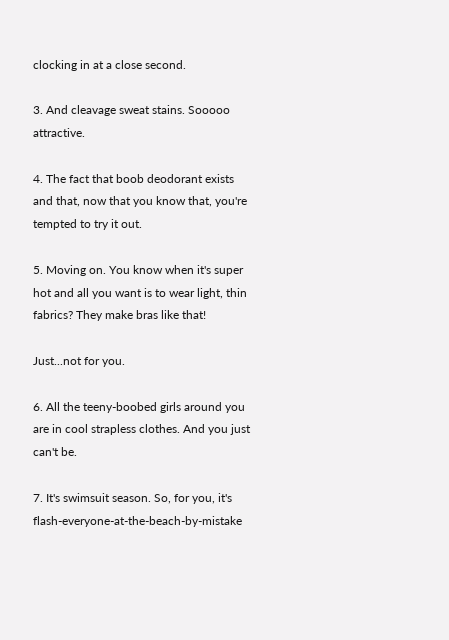clocking in at a close second.

3. And cleavage sweat stains. Sooooo attractive.

4. The fact that boob deodorant exists and that, now that you know that, you're tempted to try it out.

5. Moving on. You know when it's super hot and all you want is to wear light, thin fabrics? They make bras like that!

Just...not for you.

6. All the teeny-boobed girls around you are in cool strapless clothes. And you just can't be.

7. It's swimsuit season. So, for you, it's flash-everyone-at-the-beach-by-mistake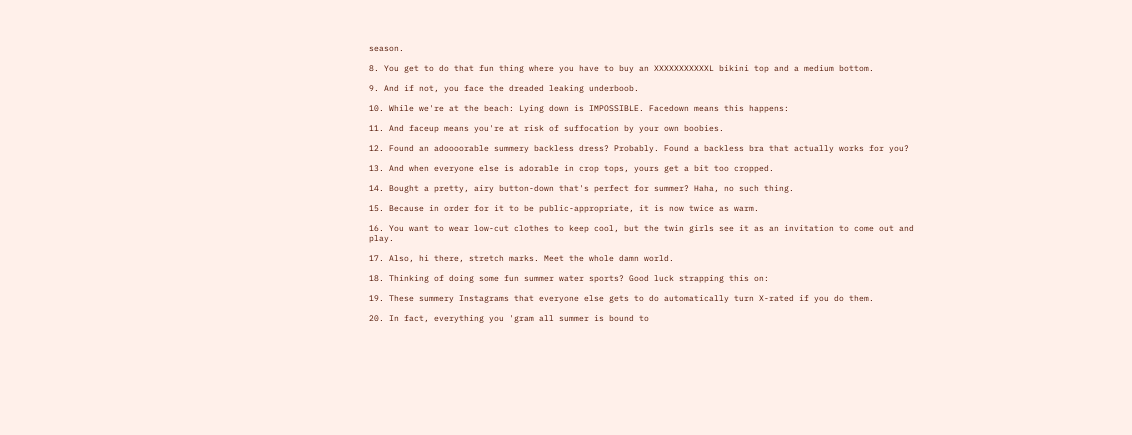season.

8. You get to do that fun thing where you have to buy an XXXXXXXXXXXL bikini top and a medium bottom.

9. And if not, you face the dreaded leaking underboob.

10. While we're at the beach: Lying down is IMPOSSIBLE. Facedown means this happens:

11. And faceup means you're at risk of suffocation by your own boobies.

12. Found an adoooorable summery backless dress? Probably. Found a backless bra that actually works for you?

13. And when everyone else is adorable in crop tops, yours get a bit too cropped.

14. Bought a pretty, airy button-down that's perfect for summer? Haha, no such thing.

15. Because in order for it to be public-appropriate, it is now twice as warm.

16. You want to wear low-cut clothes to keep cool, but the twin girls see it as an invitation to come out and play.

17. Also, hi there, stretch marks. Meet the whole damn world.

18. Thinking of doing some fun summer water sports? Good luck strapping this on:

19. These summery Instagrams that everyone else gets to do automatically turn X-rated if you do them.

20. In fact, everything you 'gram all summer is bound to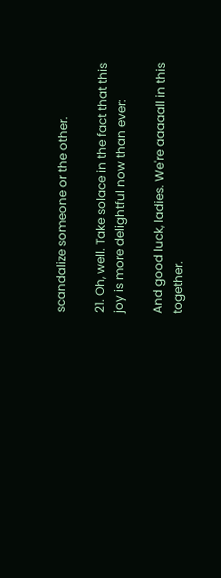scandalize someone or the other.

21. Oh, well. Take solace in the fact that this joy is more delightful now than ever:

And good luck, ladies. We're aaaaall in this together.